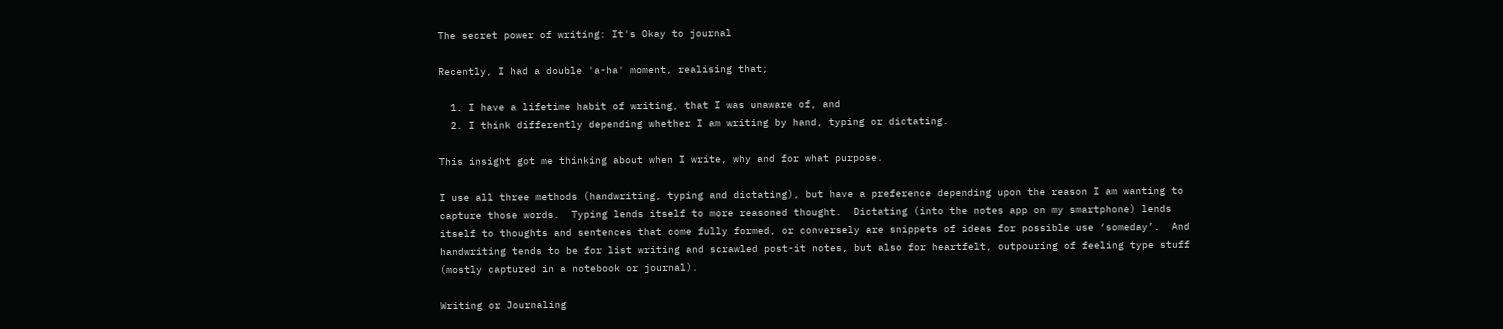The secret power of writing: It's Okay to journal

Recently, I had a double 'a-ha' moment, realising that;

  1. I have a lifetime habit of writing, that I was unaware of, and
  2. I think differently depending whether I am writing by hand, typing or dictating.

This insight got me thinking about when I write, why and for what purpose.

I use all three methods (handwriting, typing and dictating), but have a preference depending upon the reason I am wanting to capture those words.  Typing lends itself to more reasoned thought.  Dictating (into the notes app on my smartphone) lends itself to thoughts and sentences that come fully formed, or conversely are snippets of ideas for possible use ‘someday’.  And handwriting tends to be for list writing and scrawled post-it notes, but also for heartfelt, outpouring of feeling type stuff (mostly captured in a notebook or journal).

Writing or Journaling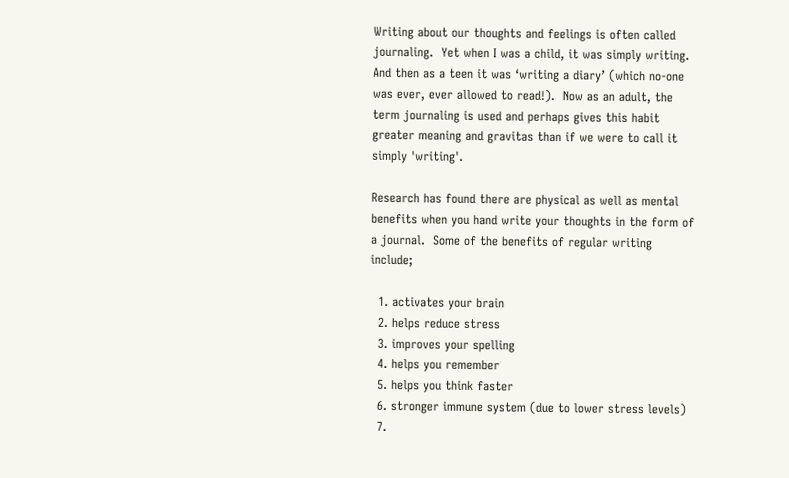Writing about our thoughts and feelings is often called journaling.  Yet when I was a child, it was simply writing.  And then as a teen it was ‘writing a diary’ (which no-one was ever, ever allowed to read!).  Now as an adult, the term journaling is used and perhaps gives this habit greater meaning and gravitas than if we were to call it simply 'writing'.

Research has found there are physical as well as mental benefits when you hand write your thoughts in the form of a journal.  Some of the benefits of regular writing include;

  1. activates your brain
  2. helps reduce stress
  3. improves your spelling
  4. helps you remember
  5. helps you think faster
  6. stronger immune system (due to lower stress levels)
  7.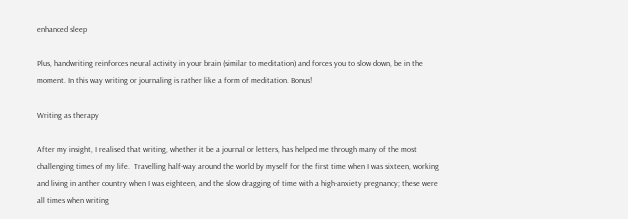enhanced sleep

Plus, handwriting reinforces neural activity in your brain (similar to meditation) and forces you to slow down, be in the moment. In this way writing or journaling is rather like a form of meditation. Bonus!

Writing as therapy

After my insight, I realised that writing, whether it be a journal or letters, has helped me through many of the most challenging times of my life.  Travelling half-way around the world by myself for the first time when I was sixteen, working and living in anther country when I was eighteen, and the slow dragging of time with a high-anxiety pregnancy; these were all times when writing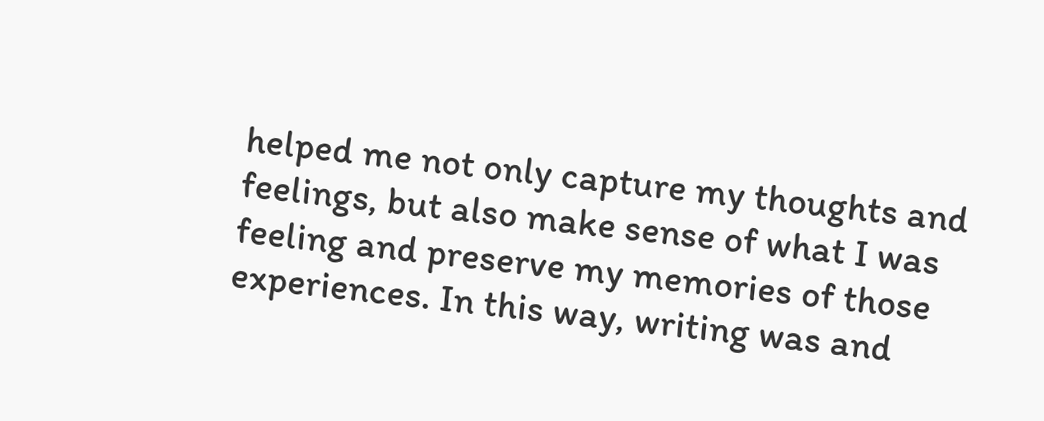helped me not only capture my thoughts and feelings, but also make sense of what I was feeling and preserve my memories of those experiences. In this way, writing was and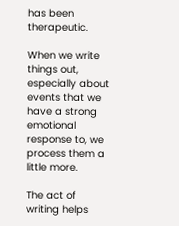has been therapeutic.

When we write things out, especially about events that we have a strong emotional response to, we process them a little more.

The act of writing helps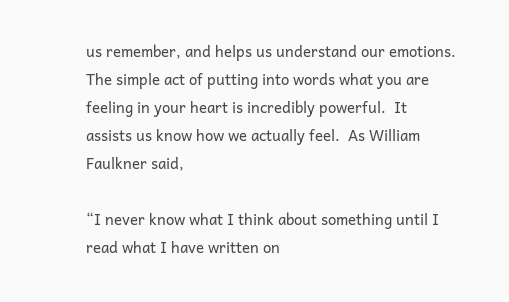us remember, and helps us understand our emotions.  The simple act of putting into words what you are feeling in your heart is incredibly powerful.  It assists us know how we actually feel.  As William Faulkner said,

“I never know what I think about something until I read what I have written on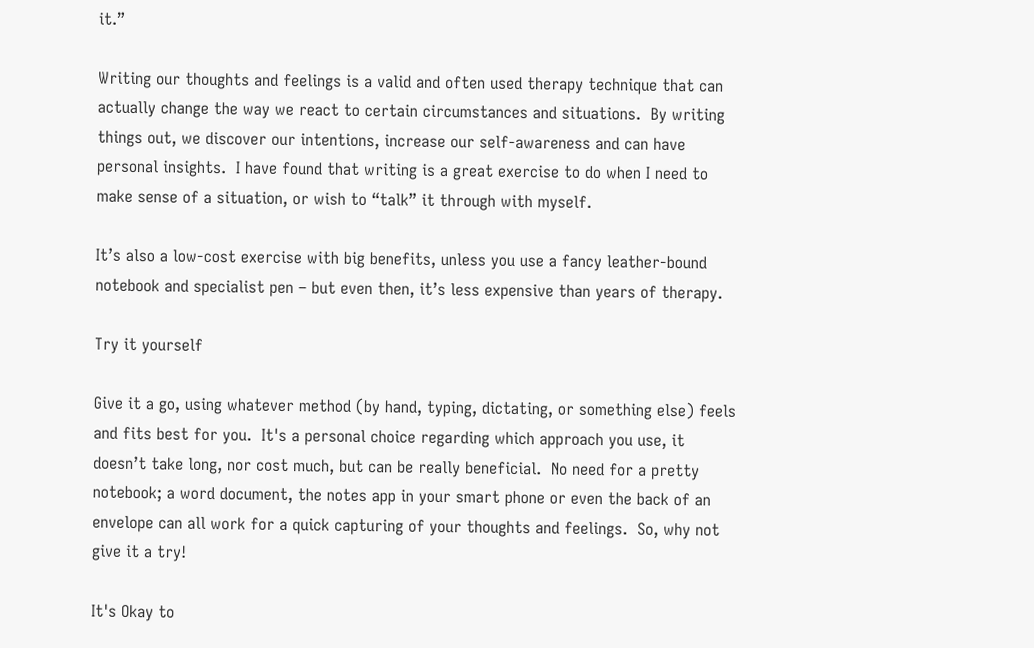it.”

Writing our thoughts and feelings is a valid and often used therapy technique that can actually change the way we react to certain circumstances and situations.  By writing things out, we discover our intentions, increase our self-awareness and can have personal insights.  I have found that writing is a great exercise to do when I need to make sense of a situation, or wish to “talk” it through with myself.

It’s also a low-cost exercise with big benefits, unless you use a fancy leather-bound notebook and specialist pen – but even then, it’s less expensive than years of therapy.

Try it yourself

Give it a go, using whatever method (by hand, typing, dictating, or something else) feels and fits best for you.  It's a personal choice regarding which approach you use, it doesn’t take long, nor cost much, but can be really beneficial.  No need for a pretty notebook; a word document, the notes app in your smart phone or even the back of an envelope can all work for a quick capturing of your thoughts and feelings.  So, why not give it a try!

It's Okay to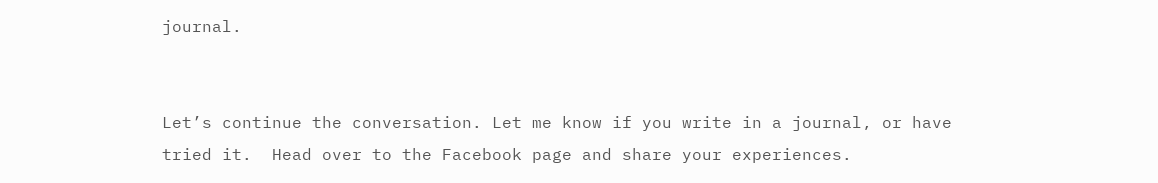journal.


Let’s continue the conversation. Let me know if you write in a journal, or have tried it.  Head over to the Facebook page and share your experiences.